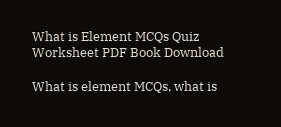What is Element MCQs Quiz Worksheet PDF Book Download

What is element MCQs, what is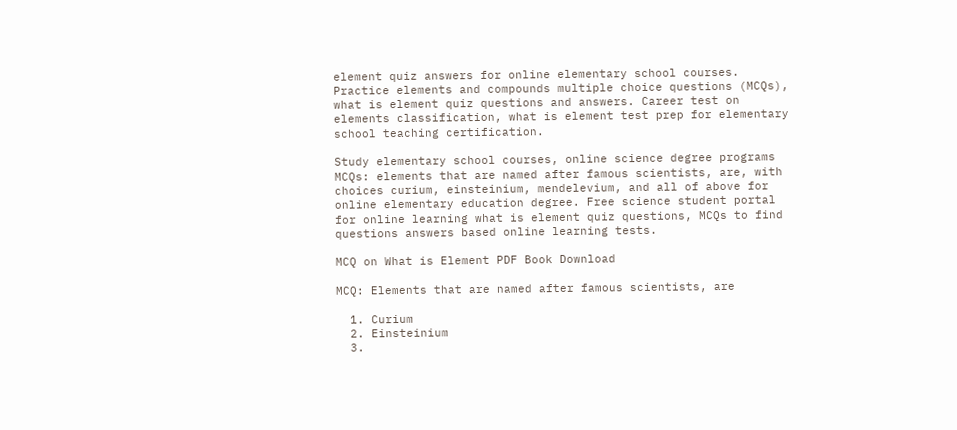element quiz answers for online elementary school courses. Practice elements and compounds multiple choice questions (MCQs), what is element quiz questions and answers. Career test on elements classification, what is element test prep for elementary school teaching certification.

Study elementary school courses, online science degree programs MCQs: elements that are named after famous scientists, are, with choices curium, einsteinium, mendelevium, and all of above for online elementary education degree. Free science student portal for online learning what is element quiz questions, MCQs to find questions answers based online learning tests.

MCQ on What is Element PDF Book Download

MCQ: Elements that are named after famous scientists, are

  1. Curium
  2. Einsteinium
  3.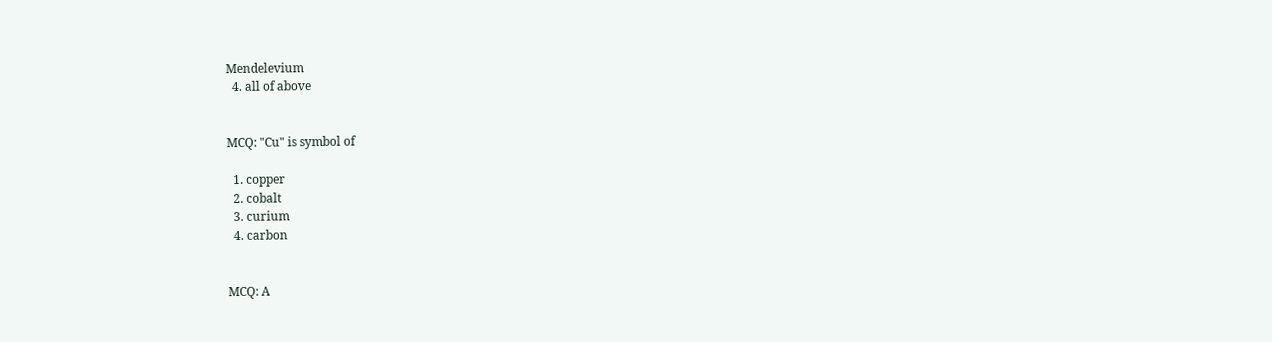Mendelevium
  4. all of above


MCQ: "Cu" is symbol of

  1. copper
  2. cobalt
  3. curium
  4. carbon


MCQ: A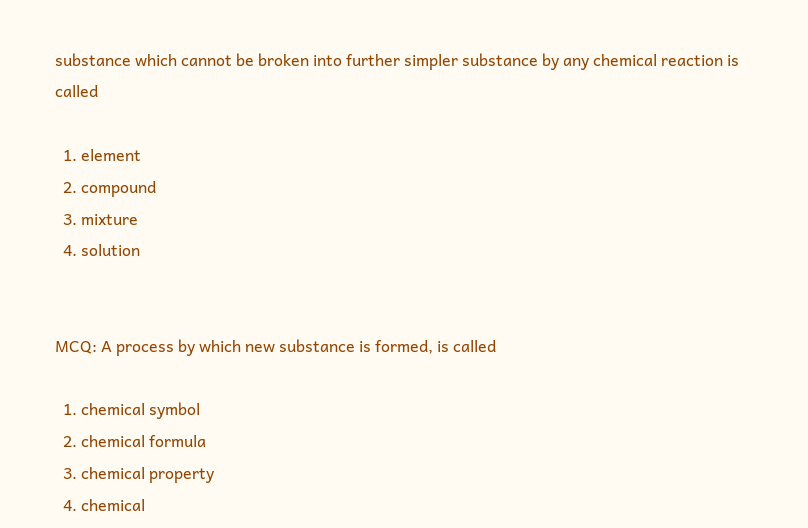substance which cannot be broken into further simpler substance by any chemical reaction is called

  1. element
  2. compound
  3. mixture
  4. solution


MCQ: A process by which new substance is formed, is called

  1. chemical symbol
  2. chemical formula
  3. chemical property
  4. chemical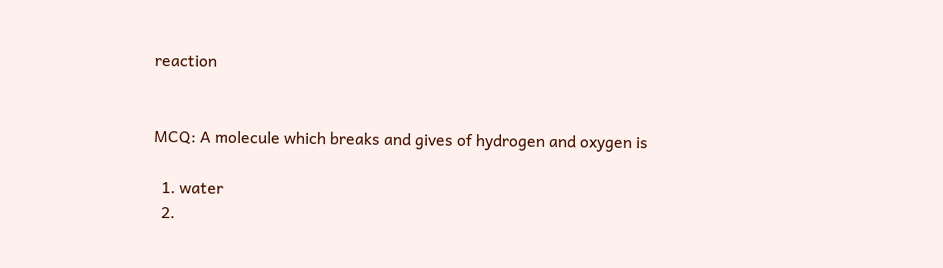reaction


MCQ: A molecule which breaks and gives of hydrogen and oxygen is

  1. water
  2.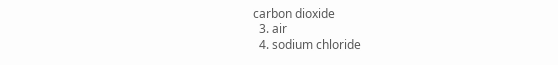carbon dioxide
  3. air
  4. sodium chloride